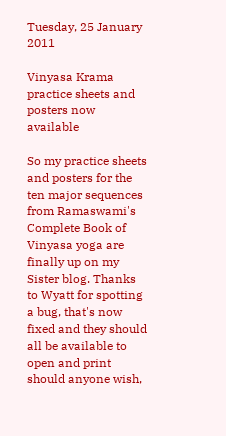Tuesday, 25 January 2011

Vinyasa Krama practice sheets and posters now available

So my practice sheets and posters for the ten major sequences from Ramaswami's Complete Book of Vinyasa yoga are finally up on my Sister blog. Thanks to Wyatt for spotting a bug, that's now fixed and they should all be available to open and print should anyone wish,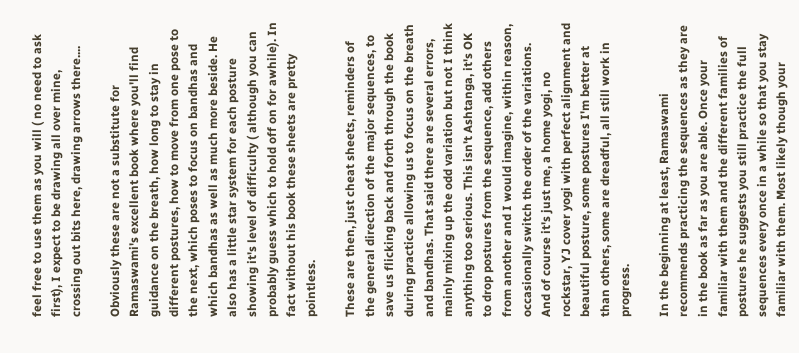feel free to use them as you will ( no need to ask first), I expect to be drawing all over mine, crossing out bits here, drawing arrows there....

Obviously these are not a substitute for Ramaswami's excellent book where you'll find guidance on the breath, how long to stay in different postures, how to move from one pose to the next, which poses to focus on bandhas and which bandhas as well as much more beside. He also has a little star system for each posture showing it's level of difficulty ( although you can probably guess which to hold off on for awhile). In fact without his book these sheets are pretty pointless.

These are then, just cheat sheets, reminders of the general direction of the major sequences, to save us flicking back and forth through the book during practice allowing us to focus on the breath and bandhas. That said there are several errors, mainly mixing up the odd variation but not I think anything too serious. This isn't Ashtanga, it's OK to drop postures from the sequence, add others from another and I would imagine, within reason, occasionally switch the order of the variations. And of course it's just me, a home yogi, no rockstar, YJ cover yogi with perfect alignment and beautiful posture, some postures I'm better at than others, some are dreadful, all still work in progress.

In the beginning at least, Ramaswami recommends practicing the sequences as they are in the book as far as you are able. Once your familiar with them and the different families of postures he suggests you still practice the full sequences every once in a while so that you stay familiar with them. Most likely though your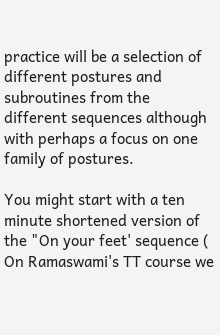practice will be a selection of different postures and subroutines from the different sequences although with perhaps a focus on one family of postures.

You might start with a ten minute shortened version of the "On your feet' sequence ( On Ramaswami's TT course we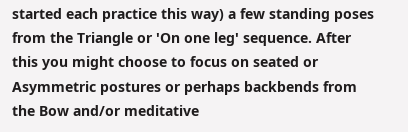started each practice this way) a few standing poses from the Triangle or 'On one leg' sequence. After this you might choose to focus on seated or Asymmetric postures or perhaps backbends from the Bow and/or meditative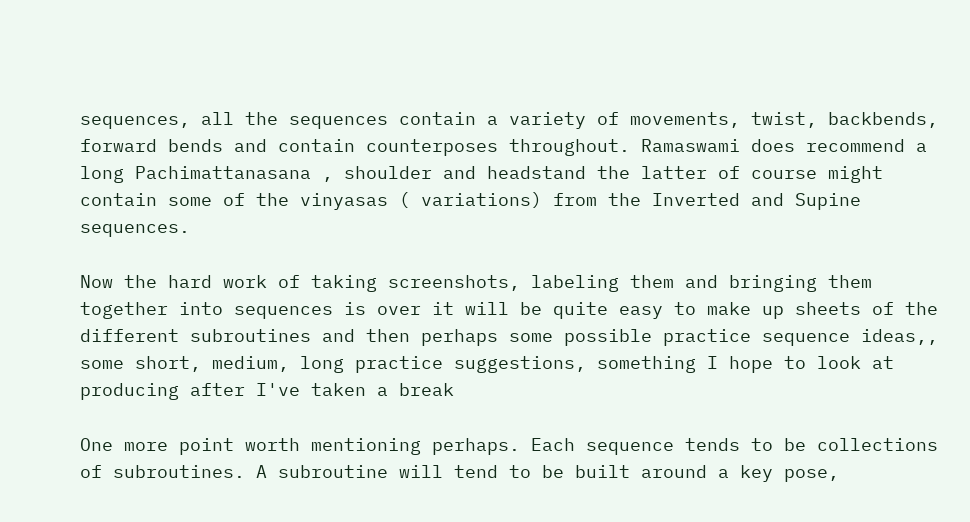sequences, all the sequences contain a variety of movements, twist, backbends, forward bends and contain counterposes throughout. Ramaswami does recommend a long Pachimattanasana , shoulder and headstand the latter of course might contain some of the vinyasas ( variations) from the Inverted and Supine sequences.

Now the hard work of taking screenshots, labeling them and bringing them together into sequences is over it will be quite easy to make up sheets of the different subroutines and then perhaps some possible practice sequence ideas,, some short, medium, long practice suggestions, something I hope to look at producing after I've taken a break

One more point worth mentioning perhaps. Each sequence tends to be collections of subroutines. A subroutine will tend to be built around a key pose,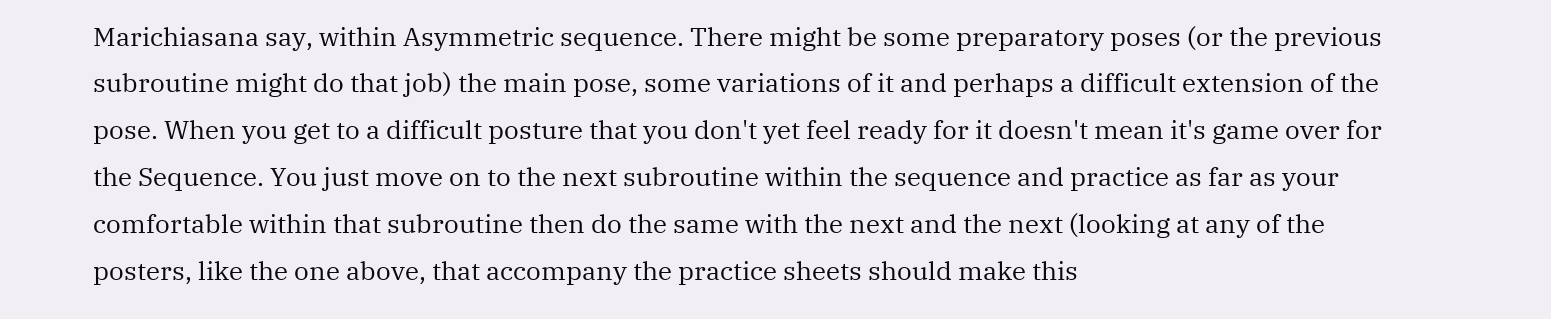Marichiasana say, within Asymmetric sequence. There might be some preparatory poses (or the previous subroutine might do that job) the main pose, some variations of it and perhaps a difficult extension of the pose. When you get to a difficult posture that you don't yet feel ready for it doesn't mean it's game over for the Sequence. You just move on to the next subroutine within the sequence and practice as far as your comfortable within that subroutine then do the same with the next and the next (looking at any of the posters, like the one above, that accompany the practice sheets should make this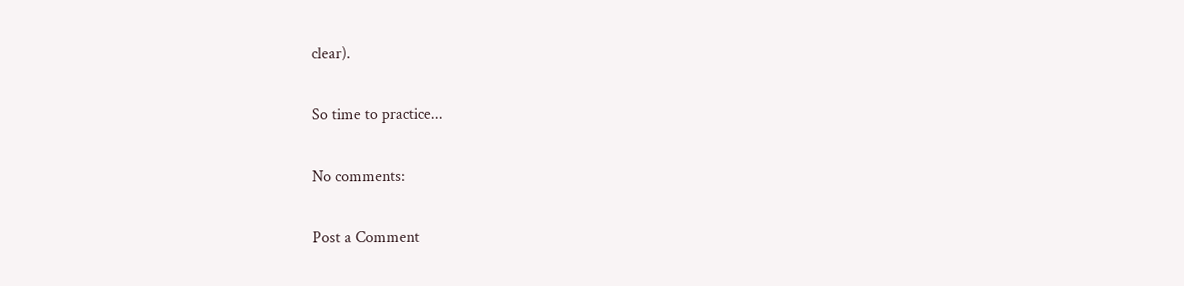clear).

So time to practice...

No comments:

Post a Comment